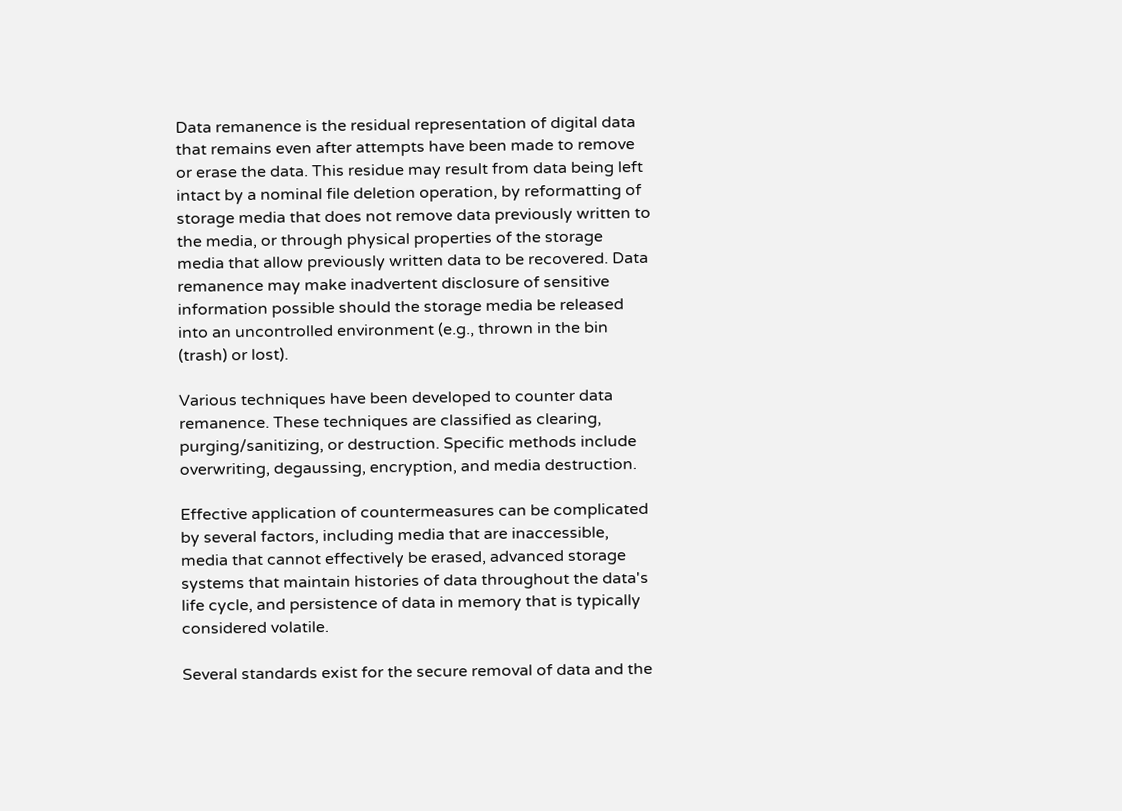Data remanence is the residual representation of digital data that remains even after attempts have been made to remove or erase the data. This residue may result from data being left intact by a nominal file deletion operation, by reformatting of storage media that does not remove data previously written to the media, or through physical properties of the storage media that allow previously written data to be recovered. Data remanence may make inadvertent disclosure of sensitive information possible should the storage media be released into an uncontrolled environment (e.g., thrown in the bin (trash) or lost).

Various techniques have been developed to counter data remanence. These techniques are classified as clearing, purging/sanitizing, or destruction. Specific methods include overwriting, degaussing, encryption, and media destruction.

Effective application of countermeasures can be complicated by several factors, including media that are inaccessible, media that cannot effectively be erased, advanced storage systems that maintain histories of data throughout the data's life cycle, and persistence of data in memory that is typically considered volatile.

Several standards exist for the secure removal of data and the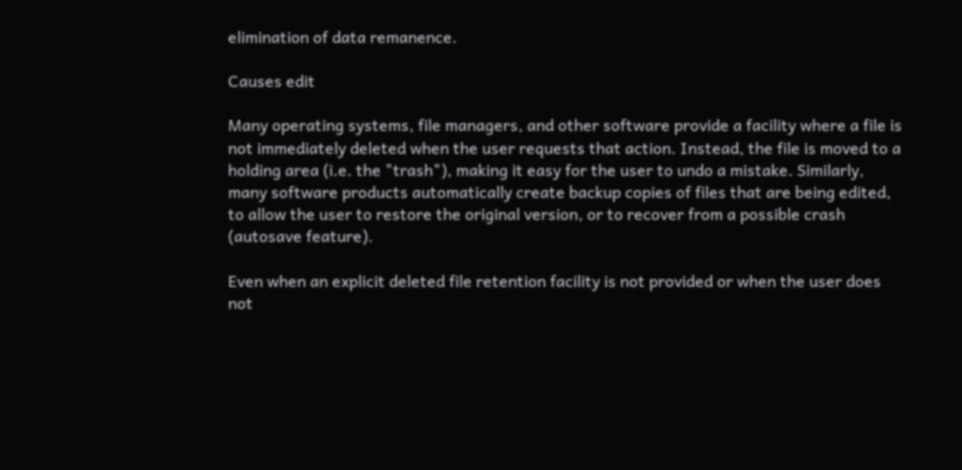elimination of data remanence.

Causes edit

Many operating systems, file managers, and other software provide a facility where a file is not immediately deleted when the user requests that action. Instead, the file is moved to a holding area (i.e. the "trash"), making it easy for the user to undo a mistake. Similarly, many software products automatically create backup copies of files that are being edited, to allow the user to restore the original version, or to recover from a possible crash (autosave feature).

Even when an explicit deleted file retention facility is not provided or when the user does not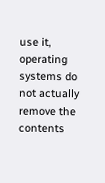use it, operating systems do not actually remove the contents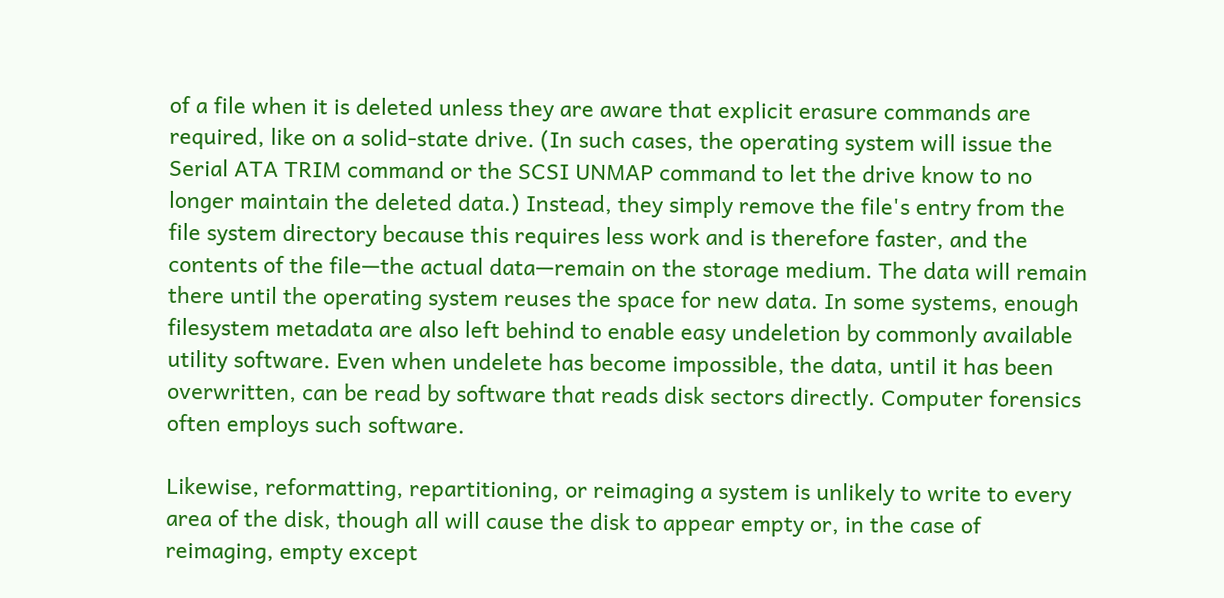of a file when it is deleted unless they are aware that explicit erasure commands are required, like on a solid-state drive. (In such cases, the operating system will issue the Serial ATA TRIM command or the SCSI UNMAP command to let the drive know to no longer maintain the deleted data.) Instead, they simply remove the file's entry from the file system directory because this requires less work and is therefore faster, and the contents of the file—the actual data—remain on the storage medium. The data will remain there until the operating system reuses the space for new data. In some systems, enough filesystem metadata are also left behind to enable easy undeletion by commonly available utility software. Even when undelete has become impossible, the data, until it has been overwritten, can be read by software that reads disk sectors directly. Computer forensics often employs such software.

Likewise, reformatting, repartitioning, or reimaging a system is unlikely to write to every area of the disk, though all will cause the disk to appear empty or, in the case of reimaging, empty except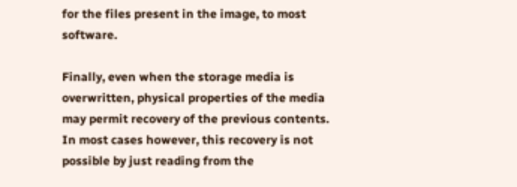for the files present in the image, to most software.

Finally, even when the storage media is overwritten, physical properties of the media may permit recovery of the previous contents. In most cases however, this recovery is not possible by just reading from the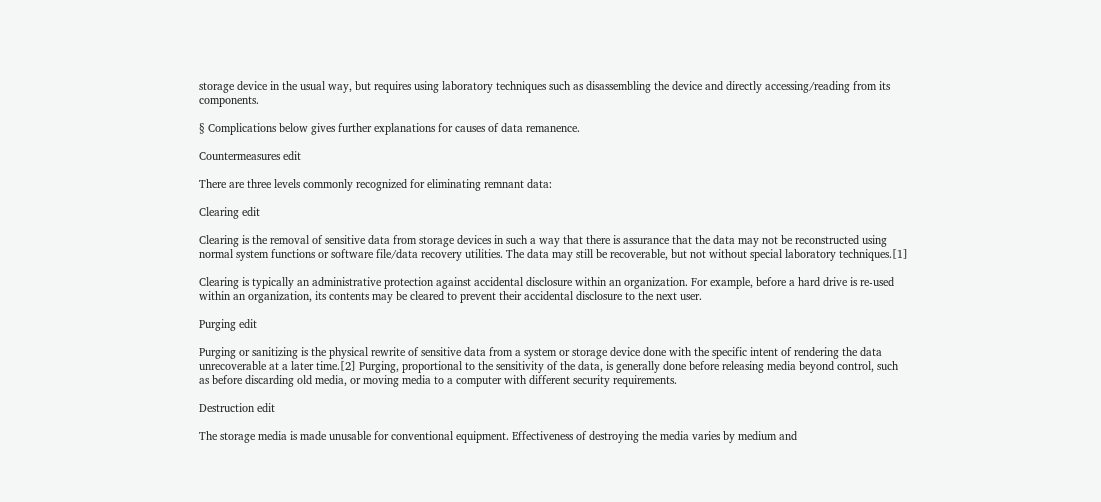storage device in the usual way, but requires using laboratory techniques such as disassembling the device and directly accessing/reading from its components.

§ Complications below gives further explanations for causes of data remanence.

Countermeasures edit

There are three levels commonly recognized for eliminating remnant data:

Clearing edit

Clearing is the removal of sensitive data from storage devices in such a way that there is assurance that the data may not be reconstructed using normal system functions or software file/data recovery utilities. The data may still be recoverable, but not without special laboratory techniques.[1]

Clearing is typically an administrative protection against accidental disclosure within an organization. For example, before a hard drive is re-used within an organization, its contents may be cleared to prevent their accidental disclosure to the next user.

Purging edit

Purging or sanitizing is the physical rewrite of sensitive data from a system or storage device done with the specific intent of rendering the data unrecoverable at a later time.[2] Purging, proportional to the sensitivity of the data, is generally done before releasing media beyond control, such as before discarding old media, or moving media to a computer with different security requirements.

Destruction edit

The storage media is made unusable for conventional equipment. Effectiveness of destroying the media varies by medium and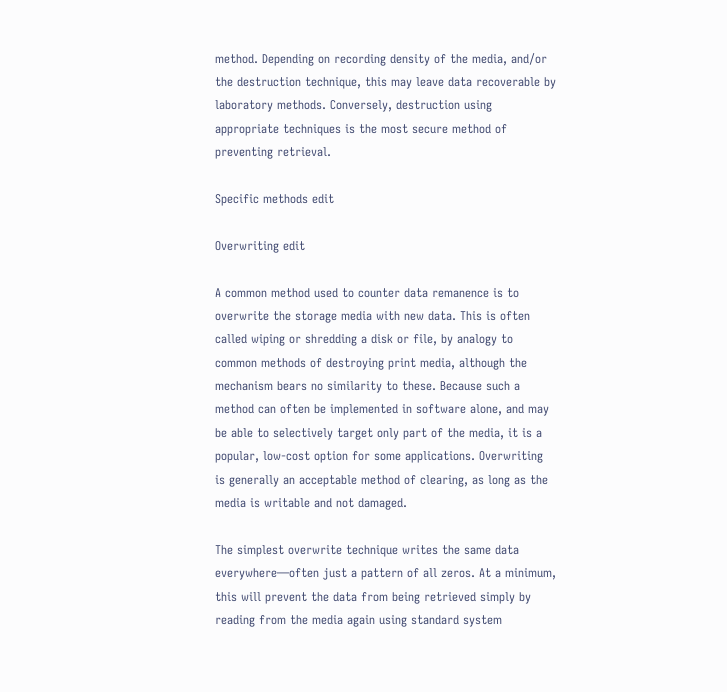method. Depending on recording density of the media, and/or the destruction technique, this may leave data recoverable by laboratory methods. Conversely, destruction using appropriate techniques is the most secure method of preventing retrieval.

Specific methods edit

Overwriting edit

A common method used to counter data remanence is to overwrite the storage media with new data. This is often called wiping or shredding a disk or file, by analogy to common methods of destroying print media, although the mechanism bears no similarity to these. Because such a method can often be implemented in software alone, and may be able to selectively target only part of the media, it is a popular, low-cost option for some applications. Overwriting is generally an acceptable method of clearing, as long as the media is writable and not damaged.

The simplest overwrite technique writes the same data everywhere—often just a pattern of all zeros. At a minimum, this will prevent the data from being retrieved simply by reading from the media again using standard system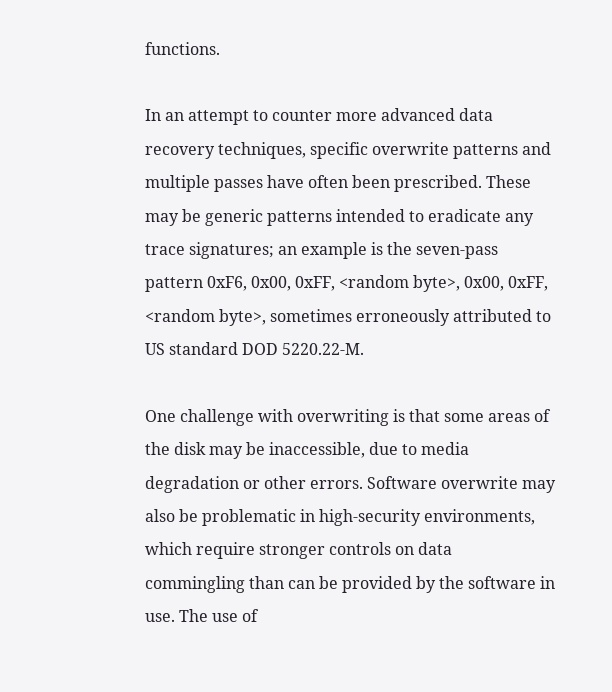functions.

In an attempt to counter more advanced data recovery techniques, specific overwrite patterns and multiple passes have often been prescribed. These may be generic patterns intended to eradicate any trace signatures; an example is the seven-pass pattern 0xF6, 0x00, 0xFF, <random byte>, 0x00, 0xFF, <random byte>, sometimes erroneously attributed to US standard DOD 5220.22-M.

One challenge with overwriting is that some areas of the disk may be inaccessible, due to media degradation or other errors. Software overwrite may also be problematic in high-security environments, which require stronger controls on data commingling than can be provided by the software in use. The use of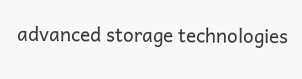advanced storage technologies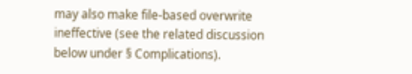may also make file-based overwrite ineffective (see the related discussion below under § Complications).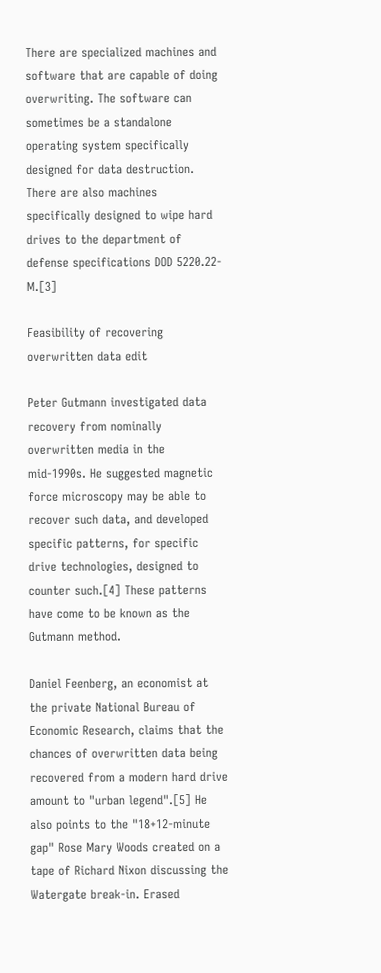There are specialized machines and software that are capable of doing overwriting. The software can sometimes be a standalone operating system specifically designed for data destruction. There are also machines specifically designed to wipe hard drives to the department of defense specifications DOD 5220.22-M.[3]

Feasibility of recovering overwritten data edit

Peter Gutmann investigated data recovery from nominally overwritten media in the mid-1990s. He suggested magnetic force microscopy may be able to recover such data, and developed specific patterns, for specific drive technologies, designed to counter such.[4] These patterns have come to be known as the Gutmann method.

Daniel Feenberg, an economist at the private National Bureau of Economic Research, claims that the chances of overwritten data being recovered from a modern hard drive amount to "urban legend".[5] He also points to the "18+12-minute gap" Rose Mary Woods created on a tape of Richard Nixon discussing the Watergate break-in. Erased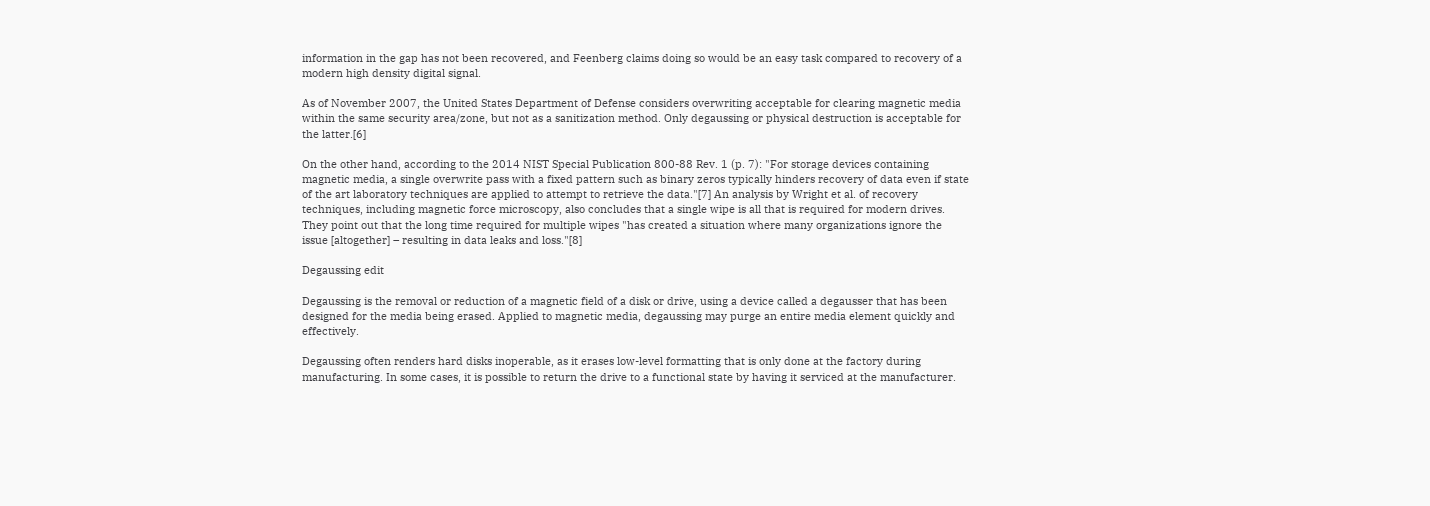information in the gap has not been recovered, and Feenberg claims doing so would be an easy task compared to recovery of a modern high density digital signal.

As of November 2007, the United States Department of Defense considers overwriting acceptable for clearing magnetic media within the same security area/zone, but not as a sanitization method. Only degaussing or physical destruction is acceptable for the latter.[6]

On the other hand, according to the 2014 NIST Special Publication 800-88 Rev. 1 (p. 7): "For storage devices containing magnetic media, a single overwrite pass with a fixed pattern such as binary zeros typically hinders recovery of data even if state of the art laboratory techniques are applied to attempt to retrieve the data."[7] An analysis by Wright et al. of recovery techniques, including magnetic force microscopy, also concludes that a single wipe is all that is required for modern drives. They point out that the long time required for multiple wipes "has created a situation where many organizations ignore the issue [altogether] – resulting in data leaks and loss."[8]

Degaussing edit

Degaussing is the removal or reduction of a magnetic field of a disk or drive, using a device called a degausser that has been designed for the media being erased. Applied to magnetic media, degaussing may purge an entire media element quickly and effectively.

Degaussing often renders hard disks inoperable, as it erases low-level formatting that is only done at the factory during manufacturing. In some cases, it is possible to return the drive to a functional state by having it serviced at the manufacturer.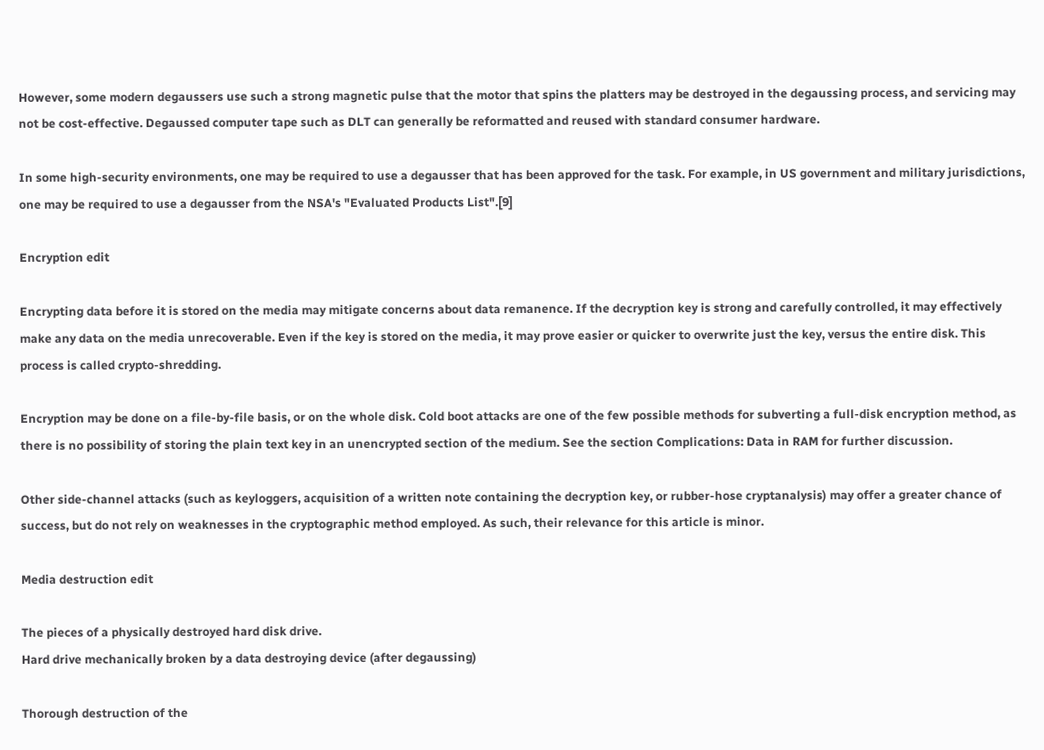However, some modern degaussers use such a strong magnetic pulse that the motor that spins the platters may be destroyed in the degaussing process, and servicing may not be cost-effective. Degaussed computer tape such as DLT can generally be reformatted and reused with standard consumer hardware.

In some high-security environments, one may be required to use a degausser that has been approved for the task. For example, in US government and military jurisdictions, one may be required to use a degausser from the NSA's "Evaluated Products List".[9]

Encryption edit

Encrypting data before it is stored on the media may mitigate concerns about data remanence. If the decryption key is strong and carefully controlled, it may effectively make any data on the media unrecoverable. Even if the key is stored on the media, it may prove easier or quicker to overwrite just the key, versus the entire disk. This process is called crypto-shredding.

Encryption may be done on a file-by-file basis, or on the whole disk. Cold boot attacks are one of the few possible methods for subverting a full-disk encryption method, as there is no possibility of storing the plain text key in an unencrypted section of the medium. See the section Complications: Data in RAM for further discussion.

Other side-channel attacks (such as keyloggers, acquisition of a written note containing the decryption key, or rubber-hose cryptanalysis) may offer a greater chance of success, but do not rely on weaknesses in the cryptographic method employed. As such, their relevance for this article is minor.

Media destruction edit

The pieces of a physically destroyed hard disk drive.
Hard drive mechanically broken by a data destroying device (after degaussing)

Thorough destruction of the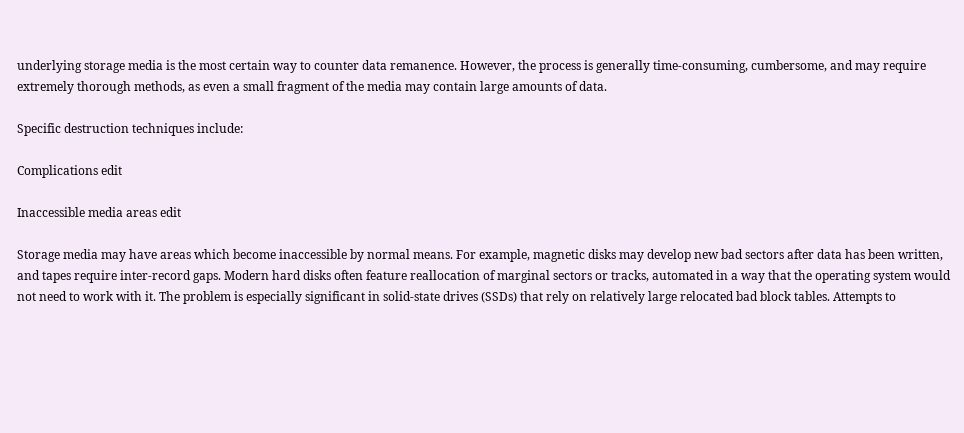underlying storage media is the most certain way to counter data remanence. However, the process is generally time-consuming, cumbersome, and may require extremely thorough methods, as even a small fragment of the media may contain large amounts of data.

Specific destruction techniques include:

Complications edit

Inaccessible media areas edit

Storage media may have areas which become inaccessible by normal means. For example, magnetic disks may develop new bad sectors after data has been written, and tapes require inter-record gaps. Modern hard disks often feature reallocation of marginal sectors or tracks, automated in a way that the operating system would not need to work with it. The problem is especially significant in solid-state drives (SSDs) that rely on relatively large relocated bad block tables. Attempts to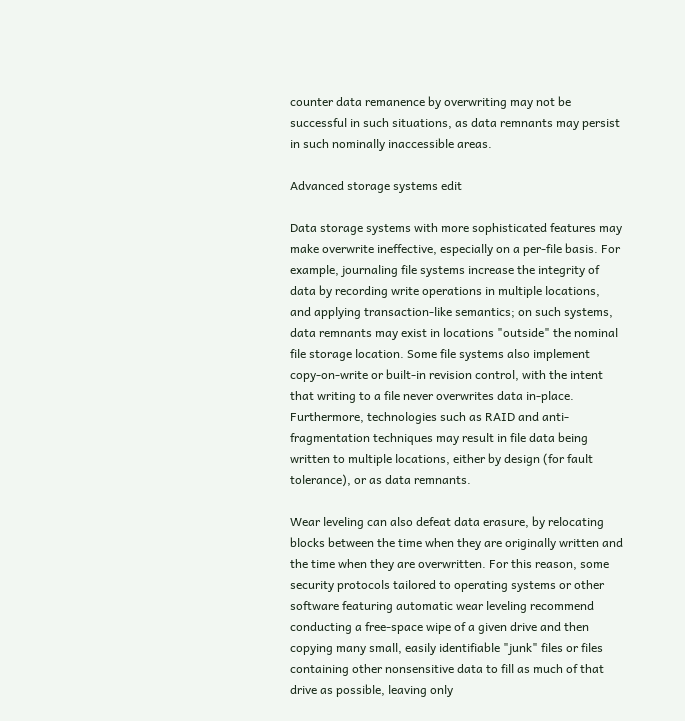counter data remanence by overwriting may not be successful in such situations, as data remnants may persist in such nominally inaccessible areas.

Advanced storage systems edit

Data storage systems with more sophisticated features may make overwrite ineffective, especially on a per-file basis. For example, journaling file systems increase the integrity of data by recording write operations in multiple locations, and applying transaction-like semantics; on such systems, data remnants may exist in locations "outside" the nominal file storage location. Some file systems also implement copy-on-write or built-in revision control, with the intent that writing to a file never overwrites data in-place. Furthermore, technologies such as RAID and anti-fragmentation techniques may result in file data being written to multiple locations, either by design (for fault tolerance), or as data remnants.

Wear leveling can also defeat data erasure, by relocating blocks between the time when they are originally written and the time when they are overwritten. For this reason, some security protocols tailored to operating systems or other software featuring automatic wear leveling recommend conducting a free-space wipe of a given drive and then copying many small, easily identifiable "junk" files or files containing other nonsensitive data to fill as much of that drive as possible, leaving only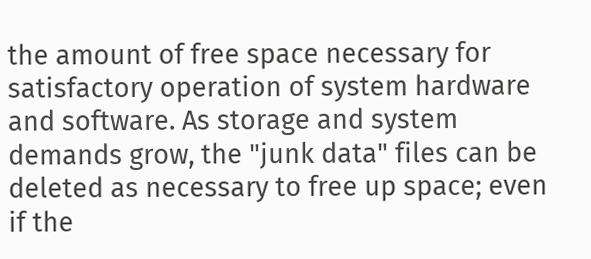the amount of free space necessary for satisfactory operation of system hardware and software. As storage and system demands grow, the "junk data" files can be deleted as necessary to free up space; even if the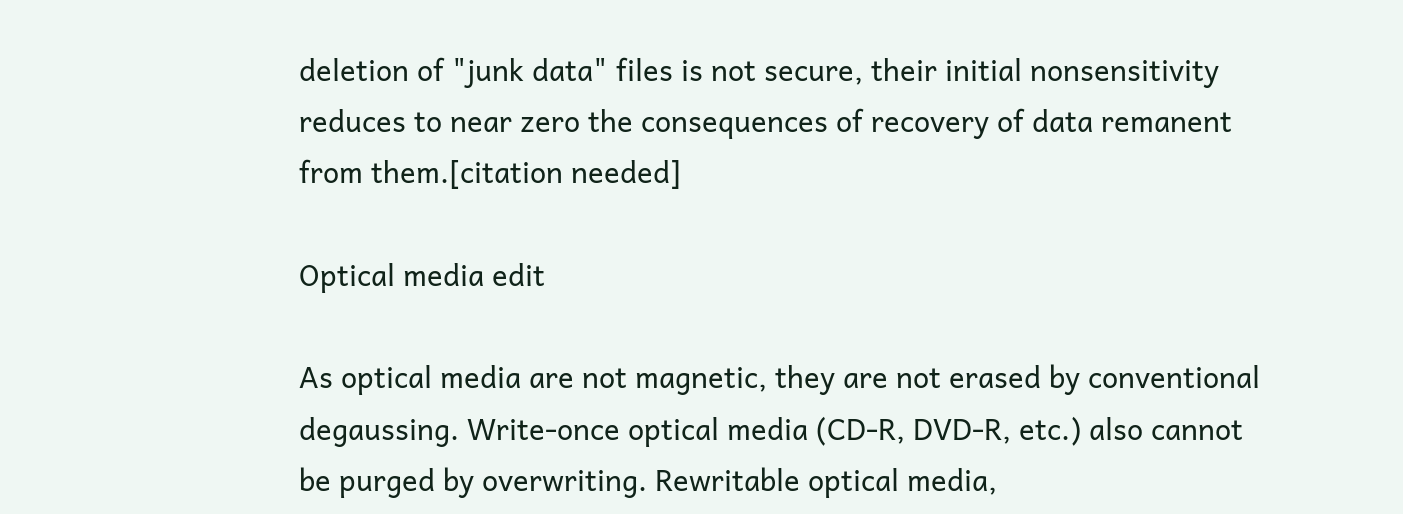deletion of "junk data" files is not secure, their initial nonsensitivity reduces to near zero the consequences of recovery of data remanent from them.[citation needed]

Optical media edit

As optical media are not magnetic, they are not erased by conventional degaussing. Write-once optical media (CD-R, DVD-R, etc.) also cannot be purged by overwriting. Rewritable optical media,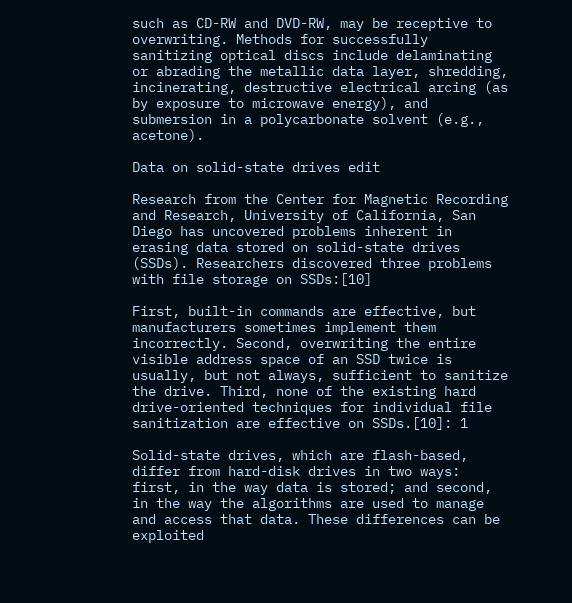such as CD-RW and DVD-RW, may be receptive to overwriting. Methods for successfully sanitizing optical discs include delaminating or abrading the metallic data layer, shredding, incinerating, destructive electrical arcing (as by exposure to microwave energy), and submersion in a polycarbonate solvent (e.g., acetone).

Data on solid-state drives edit

Research from the Center for Magnetic Recording and Research, University of California, San Diego has uncovered problems inherent in erasing data stored on solid-state drives (SSDs). Researchers discovered three problems with file storage on SSDs:[10]

First, built-in commands are effective, but manufacturers sometimes implement them incorrectly. Second, overwriting the entire visible address space of an SSD twice is usually, but not always, sufficient to sanitize the drive. Third, none of the existing hard drive-oriented techniques for individual file sanitization are effective on SSDs.[10]: 1

Solid-state drives, which are flash-based, differ from hard-disk drives in two ways: first, in the way data is stored; and second, in the way the algorithms are used to manage and access that data. These differences can be exploited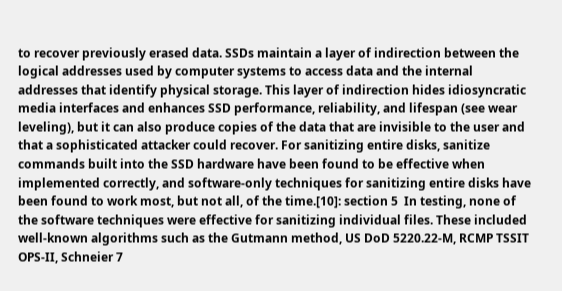to recover previously erased data. SSDs maintain a layer of indirection between the logical addresses used by computer systems to access data and the internal addresses that identify physical storage. This layer of indirection hides idiosyncratic media interfaces and enhances SSD performance, reliability, and lifespan (see wear leveling), but it can also produce copies of the data that are invisible to the user and that a sophisticated attacker could recover. For sanitizing entire disks, sanitize commands built into the SSD hardware have been found to be effective when implemented correctly, and software-only techniques for sanitizing entire disks have been found to work most, but not all, of the time.[10]: section 5  In testing, none of the software techniques were effective for sanitizing individual files. These included well-known algorithms such as the Gutmann method, US DoD 5220.22-M, RCMP TSSIT OPS-II, Schneier 7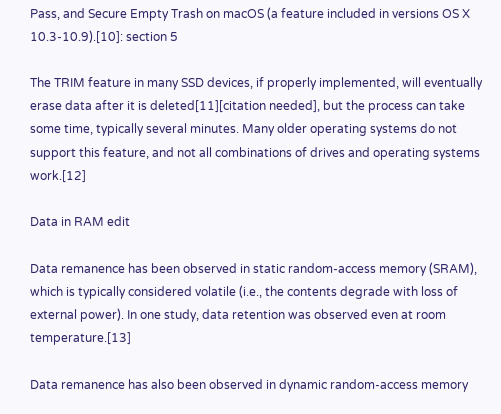Pass, and Secure Empty Trash on macOS (a feature included in versions OS X 10.3-10.9).[10]: section 5

The TRIM feature in many SSD devices, if properly implemented, will eventually erase data after it is deleted[11][citation needed], but the process can take some time, typically several minutes. Many older operating systems do not support this feature, and not all combinations of drives and operating systems work.[12]

Data in RAM edit

Data remanence has been observed in static random-access memory (SRAM), which is typically considered volatile (i.e., the contents degrade with loss of external power). In one study, data retention was observed even at room temperature.[13]

Data remanence has also been observed in dynamic random-access memory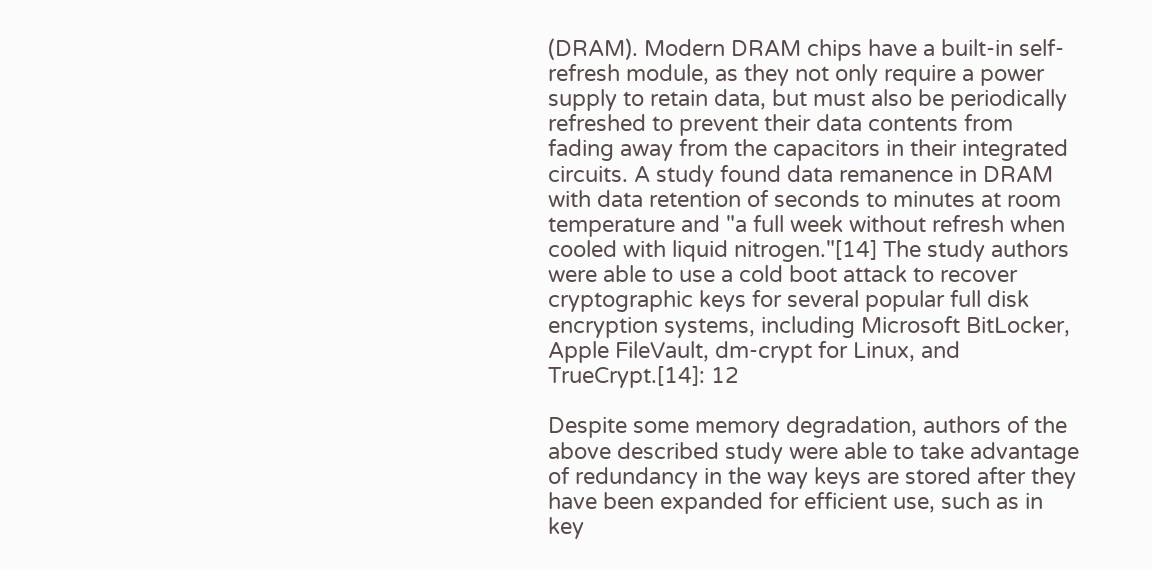(DRAM). Modern DRAM chips have a built-in self-refresh module, as they not only require a power supply to retain data, but must also be periodically refreshed to prevent their data contents from fading away from the capacitors in their integrated circuits. A study found data remanence in DRAM with data retention of seconds to minutes at room temperature and "a full week without refresh when cooled with liquid nitrogen."[14] The study authors were able to use a cold boot attack to recover cryptographic keys for several popular full disk encryption systems, including Microsoft BitLocker, Apple FileVault, dm-crypt for Linux, and TrueCrypt.[14]: 12

Despite some memory degradation, authors of the above described study were able to take advantage of redundancy in the way keys are stored after they have been expanded for efficient use, such as in key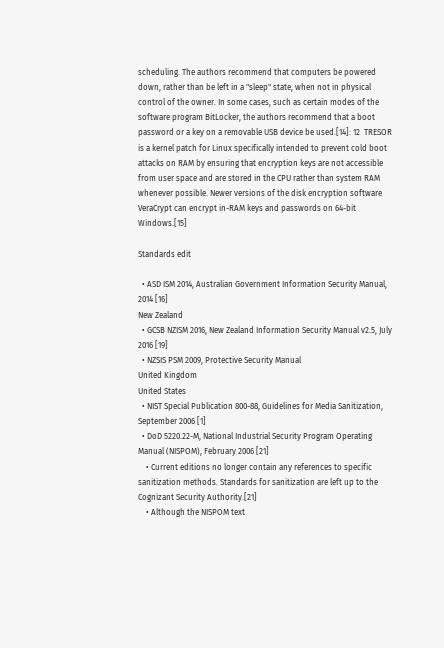scheduling. The authors recommend that computers be powered down, rather than be left in a "sleep" state, when not in physical control of the owner. In some cases, such as certain modes of the software program BitLocker, the authors recommend that a boot password or a key on a removable USB device be used.[14]: 12  TRESOR is a kernel patch for Linux specifically intended to prevent cold boot attacks on RAM by ensuring that encryption keys are not accessible from user space and are stored in the CPU rather than system RAM whenever possible. Newer versions of the disk encryption software VeraCrypt can encrypt in-RAM keys and passwords on 64-bit Windows.[15]

Standards edit

  • ASD ISM 2014, Australian Government Information Security Manual, 2014 [16]
New Zealand
  • GCSB NZISM 2016, New Zealand Information Security Manual v2.5, July 2016 [19]
  • NZSIS PSM 2009, Protective Security Manual
United Kingdom
United States
  • NIST Special Publication 800-88, Guidelines for Media Sanitization, September 2006 [1]
  • DoD 5220.22-M, National Industrial Security Program Operating Manual (NISPOM), February 2006 [21]
    • Current editions no longer contain any references to specific sanitization methods. Standards for sanitization are left up to the Cognizant Security Authority.[21]
    • Although the NISPOM text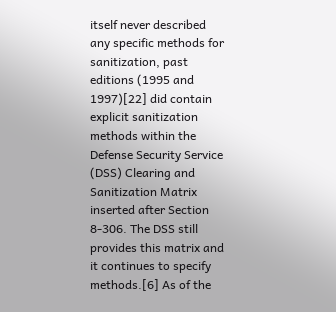itself never described any specific methods for sanitization, past editions (1995 and 1997)[22] did contain explicit sanitization methods within the Defense Security Service (DSS) Clearing and Sanitization Matrix inserted after Section 8-306. The DSS still provides this matrix and it continues to specify methods.[6] As of the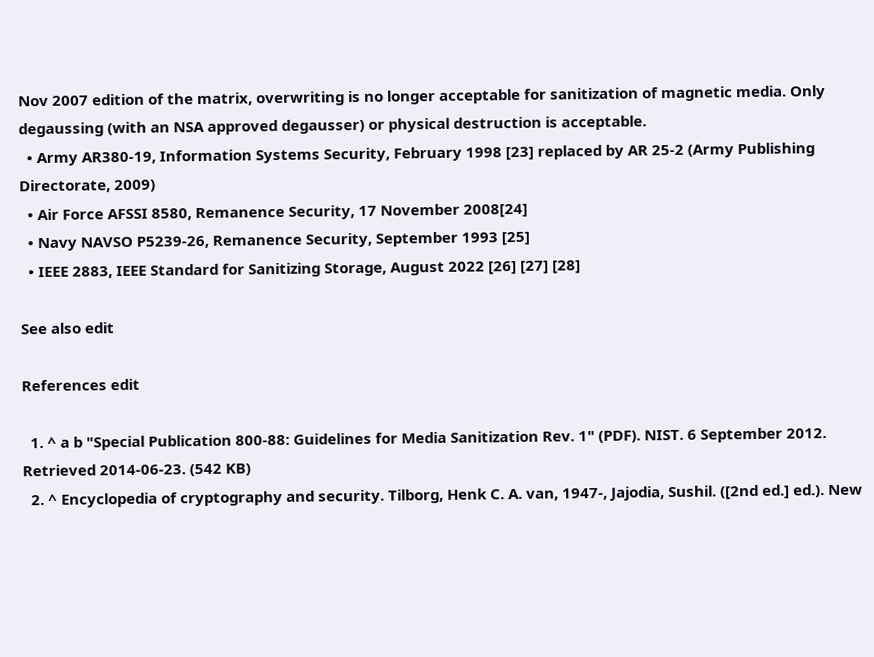Nov 2007 edition of the matrix, overwriting is no longer acceptable for sanitization of magnetic media. Only degaussing (with an NSA approved degausser) or physical destruction is acceptable.
  • Army AR380-19, Information Systems Security, February 1998 [23] replaced by AR 25-2 (Army Publishing Directorate, 2009)
  • Air Force AFSSI 8580, Remanence Security, 17 November 2008[24]
  • Navy NAVSO P5239-26, Remanence Security, September 1993 [25]
  • IEEE 2883, IEEE Standard for Sanitizing Storage, August 2022 [26] [27] [28]

See also edit

References edit

  1. ^ a b "Special Publication 800-88: Guidelines for Media Sanitization Rev. 1" (PDF). NIST. 6 September 2012. Retrieved 2014-06-23. (542 KB)
  2. ^ Encyclopedia of cryptography and security. Tilborg, Henk C. A. van, 1947-, Jajodia, Sushil. ([2nd ed.] ed.). New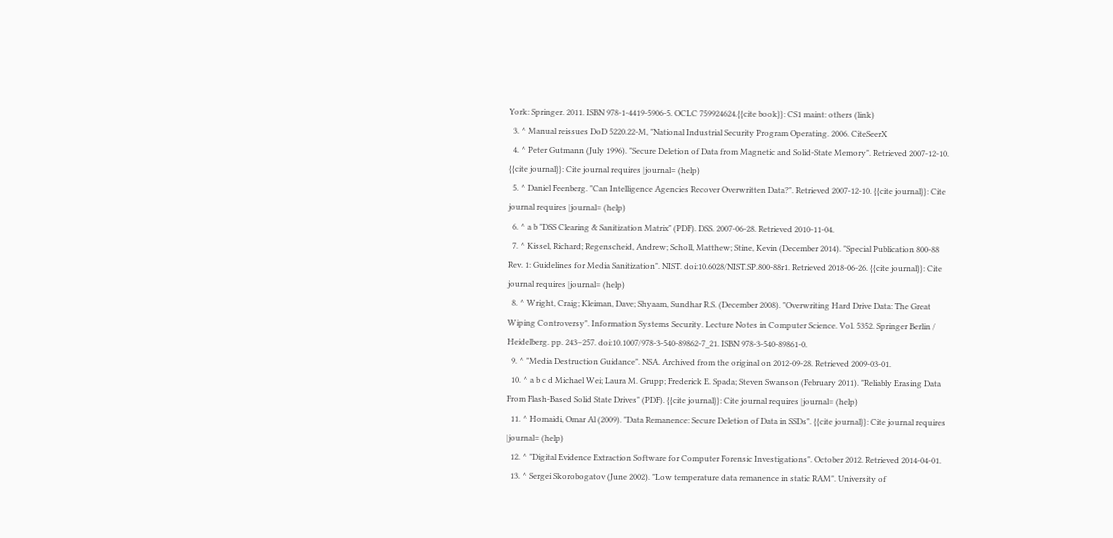York: Springer. 2011. ISBN 978-1-4419-5906-5. OCLC 759924624.{{cite book}}: CS1 maint: others (link)
  3. ^ Manual reissues DoD 5220.22-M, "National Industrial Security Program Operating. 2006. CiteSeerX
  4. ^ Peter Gutmann (July 1996). "Secure Deletion of Data from Magnetic and Solid-State Memory". Retrieved 2007-12-10. {{cite journal}}: Cite journal requires |journal= (help)
  5. ^ Daniel Feenberg. "Can Intelligence Agencies Recover Overwritten Data?". Retrieved 2007-12-10. {{cite journal}}: Cite journal requires |journal= (help)
  6. ^ a b "DSS Clearing & Sanitization Matrix" (PDF). DSS. 2007-06-28. Retrieved 2010-11-04.
  7. ^ Kissel, Richard; Regenscheid, Andrew; Scholl, Matthew; Stine, Kevin (December 2014). "Special Publication 800-88 Rev. 1: Guidelines for Media Sanitization". NIST. doi:10.6028/NIST.SP.800-88r1. Retrieved 2018-06-26. {{cite journal}}: Cite journal requires |journal= (help)
  8. ^ Wright, Craig; Kleiman, Dave; Shyaam, Sundhar R.S. (December 2008). "Overwriting Hard Drive Data: The Great Wiping Controversy". Information Systems Security. Lecture Notes in Computer Science. Vol. 5352. Springer Berlin / Heidelberg. pp. 243–257. doi:10.1007/978-3-540-89862-7_21. ISBN 978-3-540-89861-0.
  9. ^ "Media Destruction Guidance". NSA. Archived from the original on 2012-09-28. Retrieved 2009-03-01.
  10. ^ a b c d Michael Wei; Laura M. Grupp; Frederick E. Spada; Steven Swanson (February 2011). "Reliably Erasing Data From Flash-Based Solid State Drives" (PDF). {{cite journal}}: Cite journal requires |journal= (help)
  11. ^ Homaidi, Omar Al (2009). "Data Remanence: Secure Deletion of Data in SSDs". {{cite journal}}: Cite journal requires |journal= (help)
  12. ^ "Digital Evidence Extraction Software for Computer Forensic Investigations". October 2012. Retrieved 2014-04-01.
  13. ^ Sergei Skorobogatov (June 2002). "Low temperature data remanence in static RAM". University of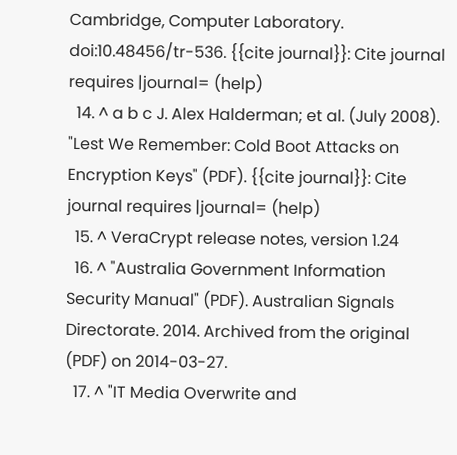Cambridge, Computer Laboratory. doi:10.48456/tr-536. {{cite journal}}: Cite journal requires |journal= (help)
  14. ^ a b c J. Alex Halderman; et al. (July 2008). "Lest We Remember: Cold Boot Attacks on Encryption Keys" (PDF). {{cite journal}}: Cite journal requires |journal= (help)
  15. ^ VeraCrypt release notes, version 1.24
  16. ^ "Australia Government Information Security Manual" (PDF). Australian Signals Directorate. 2014. Archived from the original (PDF) on 2014-03-27.
  17. ^ "IT Media Overwrite and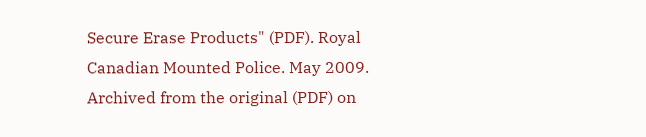Secure Erase Products" (PDF). Royal Canadian Mounted Police. May 2009. Archived from the original (PDF) on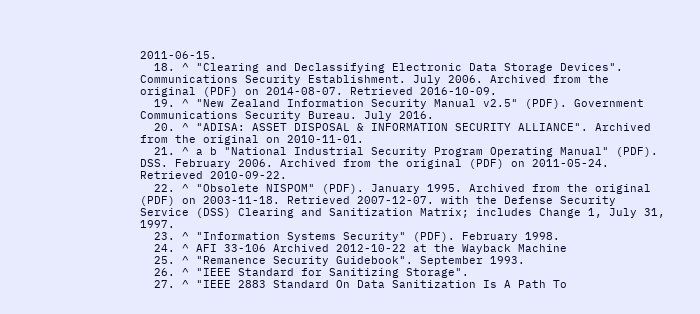2011-06-15.
  18. ^ "Clearing and Declassifying Electronic Data Storage Devices". Communications Security Establishment. July 2006. Archived from the original (PDF) on 2014-08-07. Retrieved 2016-10-09.
  19. ^ "New Zealand Information Security Manual v2.5" (PDF). Government Communications Security Bureau. July 2016.
  20. ^ "ADISA: ASSET DISPOSAL & INFORMATION SECURITY ALLIANCE". Archived from the original on 2010-11-01.
  21. ^ a b "National Industrial Security Program Operating Manual" (PDF). DSS. February 2006. Archived from the original (PDF) on 2011-05-24. Retrieved 2010-09-22.
  22. ^ "Obsolete NISPOM" (PDF). January 1995. Archived from the original (PDF) on 2003-11-18. Retrieved 2007-12-07. with the Defense Security Service (DSS) Clearing and Sanitization Matrix; includes Change 1, July 31, 1997.
  23. ^ "Information Systems Security" (PDF). February 1998.
  24. ^ AFI 33-106 Archived 2012-10-22 at the Wayback Machine
  25. ^ "Remanence Security Guidebook". September 1993.
  26. ^ "IEEE Standard for Sanitizing Storage".
  27. ^ "IEEE 2883 Standard On Data Sanitization Is A Path To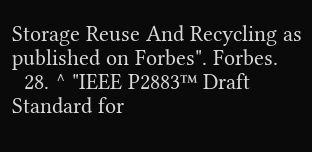Storage Reuse And Recycling as published on Forbes". Forbes.
  28. ^ "IEEE P2883™ Draft Standard for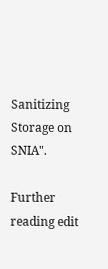Sanitizing Storage on SNIA".

Further reading edit